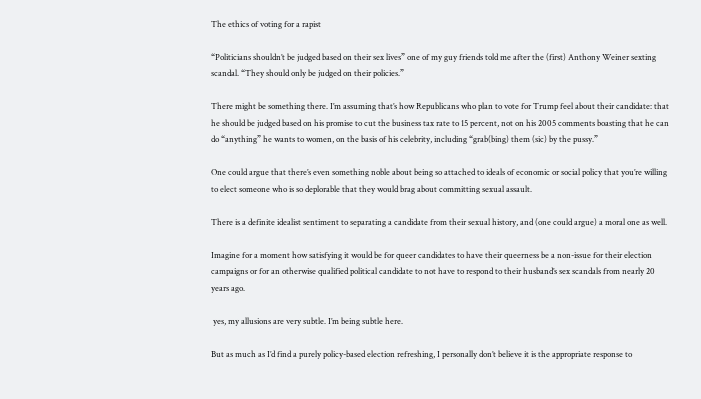The ethics of voting for a rapist

“Politicians shouldn’t be judged based on their sex lives” one of my guy friends told me after the (first) Anthony Weiner sexting scandal. “They should only be judged on their policies.”

There might be something there. I’m assuming that’s how Republicans who plan to vote for Trump feel about their candidate: that he should be judged based on his promise to cut the business tax rate to 15 percent, not on his 2005 comments boasting that he can do “anything” he wants to women, on the basis of his celebrity, including “grab(bing) them (sic) by the pussy.”

One could argue that there’s even something noble about being so attached to ideals of economic or social policy that you’re willing to elect someone who is so deplorable that they would brag about committing sexual assault.

There is a definite idealist sentiment to separating a candidate from their sexual history, and (one could argue) a moral one as well.

Imagine for a moment how satisfying it would be for queer candidates to have their queerness be a non-issue for their election campaigns or for an otherwise qualified political candidate to not have to respond to their husband’s sex scandals from nearly 20 years ago.

 yes, my allusions are very subtle. I’m being subtle here.

But as much as I’d find a purely policy-based election refreshing, I personally don’t believe it is the appropriate response to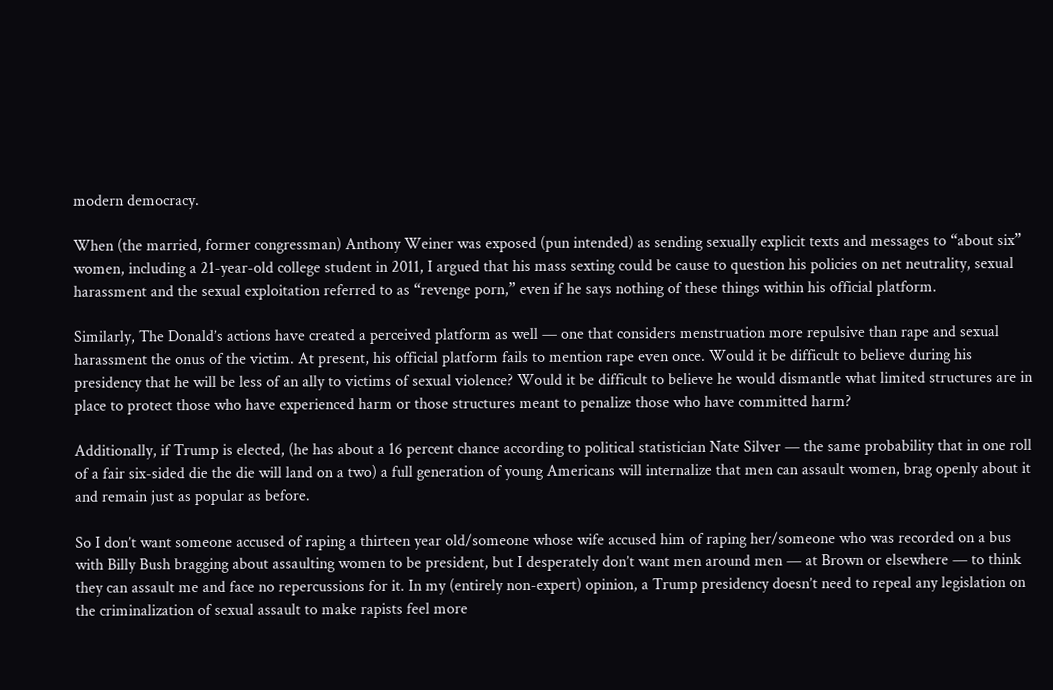modern democracy.

When (the married, former congressman) Anthony Weiner was exposed (pun intended) as sending sexually explicit texts and messages to “about six” women, including a 21-year-old college student in 2011, I argued that his mass sexting could be cause to question his policies on net neutrality, sexual harassment and the sexual exploitation referred to as “revenge porn,” even if he says nothing of these things within his official platform.

Similarly, The Donald’s actions have created a perceived platform as well — one that considers menstruation more repulsive than rape and sexual harassment the onus of the victim. At present, his official platform fails to mention rape even once. Would it be difficult to believe during his presidency that he will be less of an ally to victims of sexual violence? Would it be difficult to believe he would dismantle what limited structures are in place to protect those who have experienced harm or those structures meant to penalize those who have committed harm?

Additionally, if Trump is elected, (he has about a 16 percent chance according to political statistician Nate Silver — the same probability that in one roll of a fair six-sided die the die will land on a two) a full generation of young Americans will internalize that men can assault women, brag openly about it and remain just as popular as before.

So I don’t want someone accused of raping a thirteen year old/someone whose wife accused him of raping her/someone who was recorded on a bus with Billy Bush bragging about assaulting women to be president, but I desperately don’t want men around men — at Brown or elsewhere — to think they can assault me and face no repercussions for it. In my (entirely non-expert) opinion, a Trump presidency doesn’t need to repeal any legislation on the criminalization of sexual assault to make rapists feel more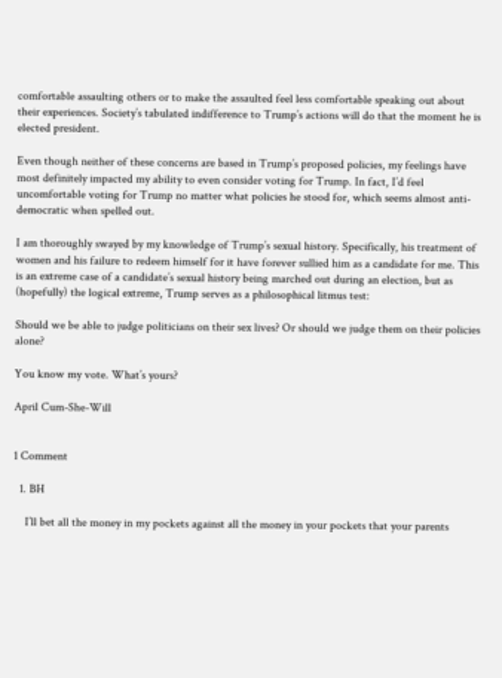comfortable assaulting others or to make the assaulted feel less comfortable speaking out about their experiences. Society’s tabulated indifference to Trump’s actions will do that the moment he is elected president.

Even though neither of these concerns are based in Trump’s proposed policies, my feelings have most definitely impacted my ability to even consider voting for Trump. In fact, I’d feel uncomfortable voting for Trump no matter what policies he stood for, which seems almost anti-democratic when spelled out.

I am thoroughly swayed by my knowledge of Trump’s sexual history. Specifically, his treatment of women and his failure to redeem himself for it have forever sullied him as a candidate for me. This is an extreme case of a candidate’s sexual history being marched out during an election, but as (hopefully) the logical extreme, Trump serves as a philosophical litmus test:

Should we be able to judge politicians on their sex lives? Or should we judge them on their policies alone?

You know my vote. What’s yours?

April Cum-She-Will


1 Comment

  1. BH

    I’ll bet all the money in my pockets against all the money in your pockets that your parents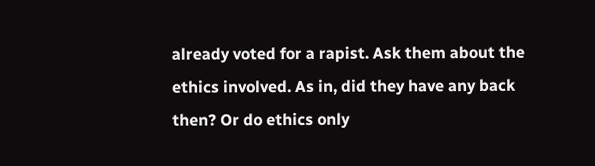already voted for a rapist. Ask them about the ethics involved. As in, did they have any back then? Or do ethics only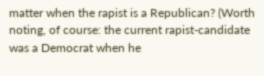matter when the rapist is a Republican? (Worth noting, of course: the current rapist-candidate was a Democrat when he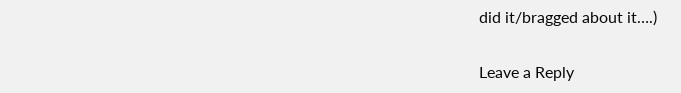did it/bragged about it….)

Leave a Reply